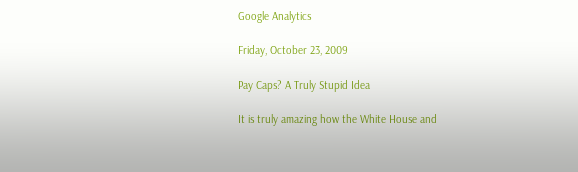Google Analytics

Friday, October 23, 2009

Pay Caps? A Truly Stupid Idea

It is truly amazing how the White House and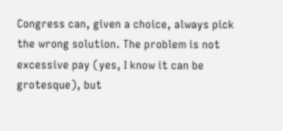Congress can, given a choice, always pick the wrong solution. The problem is not excessive pay (yes, I know it can be grotesque), but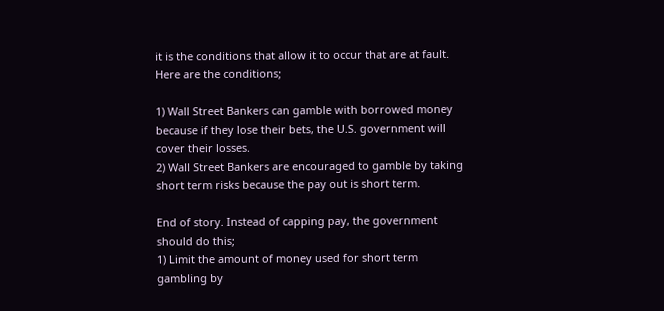it is the conditions that allow it to occur that are at fault. Here are the conditions;

1) Wall Street Bankers can gamble with borrowed money because if they lose their bets, the U.S. government will cover their losses.
2) Wall Street Bankers are encouraged to gamble by taking short term risks because the pay out is short term.

End of story. Instead of capping pay, the government should do this;
1) Limit the amount of money used for short term gambling by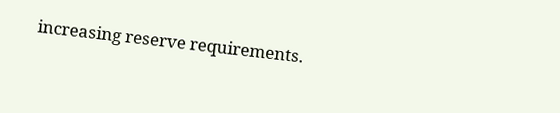increasing reserve requirements.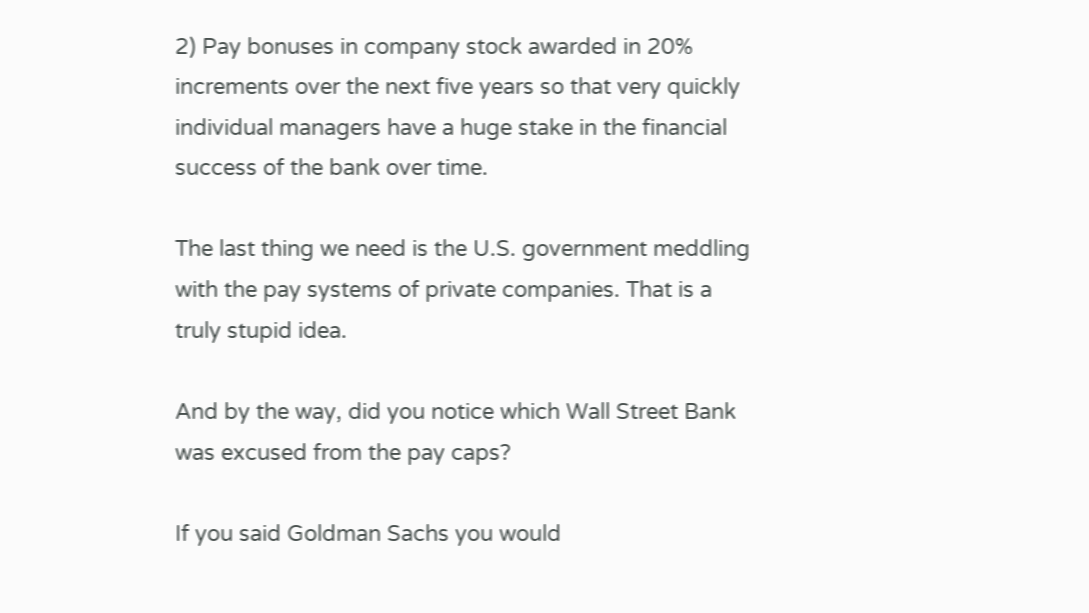2) Pay bonuses in company stock awarded in 20% increments over the next five years so that very quickly individual managers have a huge stake in the financial success of the bank over time.

The last thing we need is the U.S. government meddling with the pay systems of private companies. That is a truly stupid idea.

And by the way, did you notice which Wall Street Bank was excused from the pay caps?

If you said Goldman Sachs you would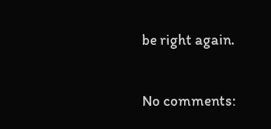be right again.

No comments: